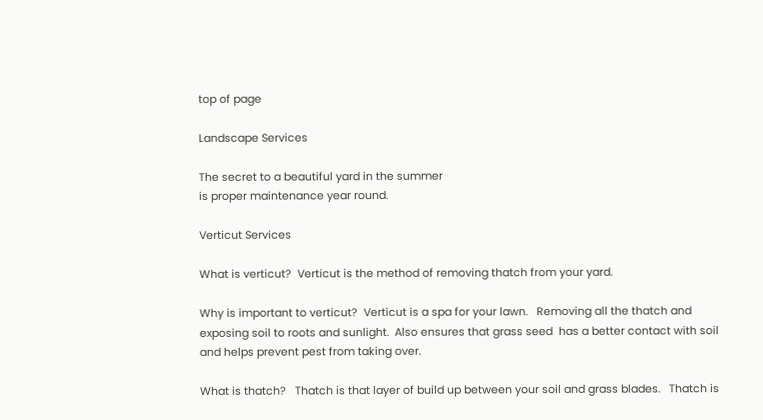top of page

Landscape Services

The secret to a beautiful yard in the summer
is proper maintenance year round.

Verticut Services

What is verticut?  Verticut is the method of removing thatch from your yard.

Why is important to verticut?  Verticut is a spa for your lawn.   Removing all the thatch and exposing soil to roots and sunlight.  Also ensures that grass seed  has a better contact with soil and helps prevent pest from taking over.

What is thatch?   Thatch is that layer of build up between your soil and grass blades.   Thatch is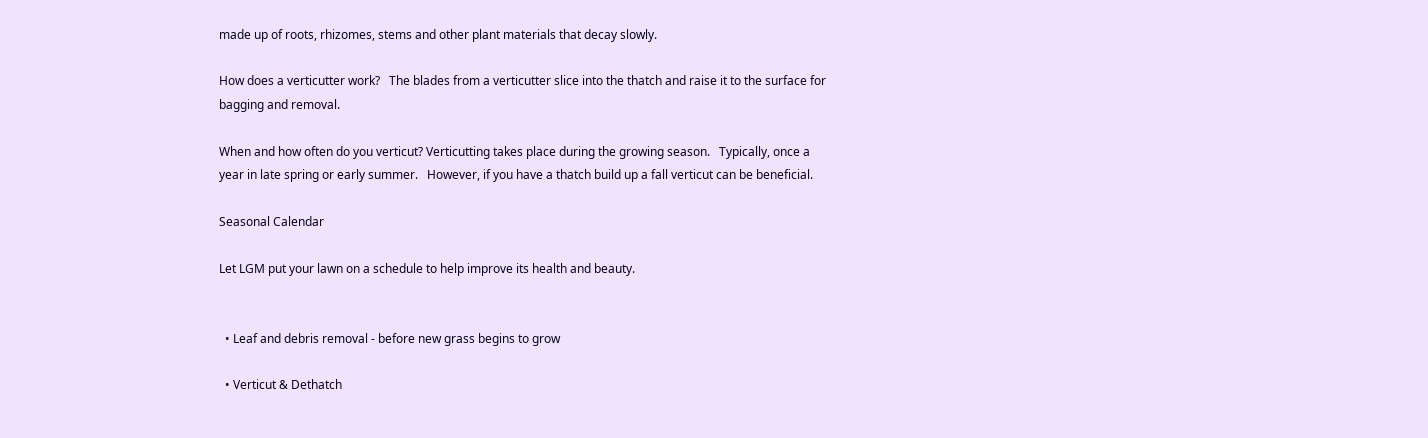made up of roots, rhizomes, stems and other plant materials that decay slowly.

How does a verticutter work?   The blades from a verticutter slice into the thatch and raise it to the surface for bagging and removal.

When and how often do you verticut? Verticutting takes place during the growing season.   Typically, once a year in late spring or early summer.   However, if you have a thatch build up a fall verticut can be beneficial.

Seasonal Calendar

Let LGM put your lawn on a schedule to help improve its health and beauty.


  • Leaf and debris removal - before new grass begins to grow

  • Verticut & Dethatch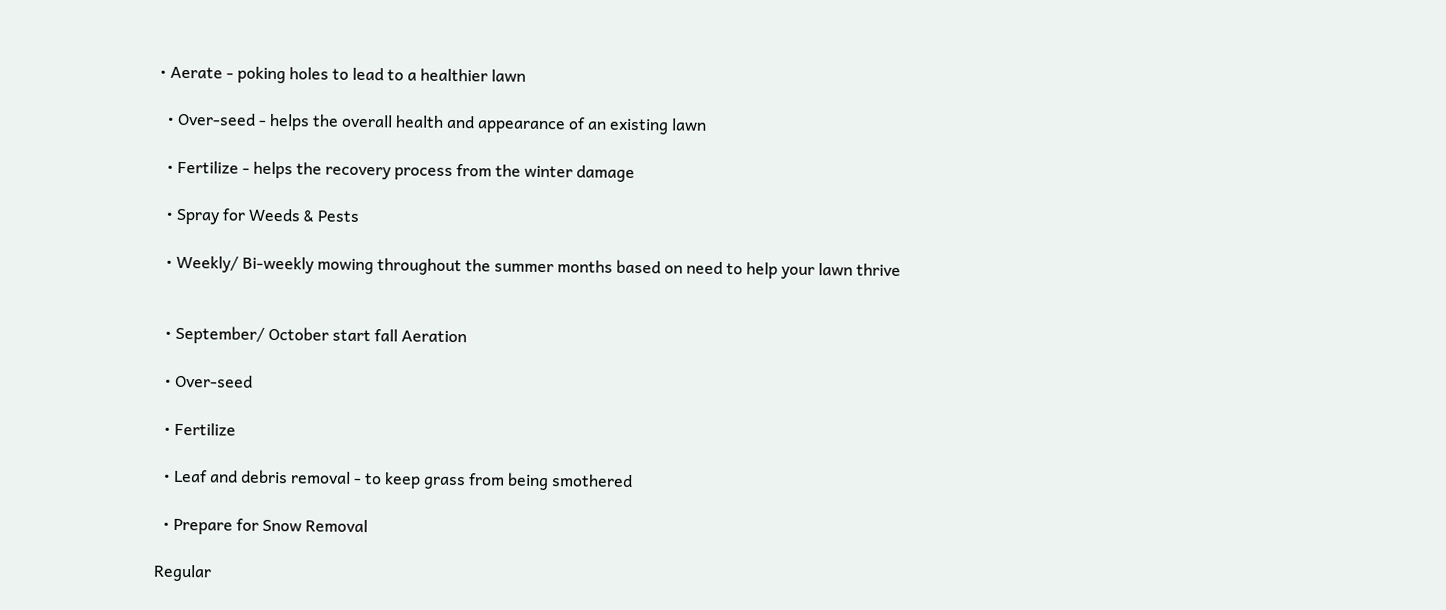• Aerate - poking holes to lead to a healthier lawn

  • Over-seed - helps the overall health and appearance of an existing lawn

  • Fertilize - helps the recovery process from the winter damage

  • Spray for Weeds & Pests

  • Weekly/ Bi-weekly mowing throughout the summer months based on need to help your lawn thrive


  • September/ October start fall Aeration

  • Over-seed

  • Fertilize

  • Leaf and debris removal - to keep grass from being smothered

  • Prepare for Snow Removal

Regular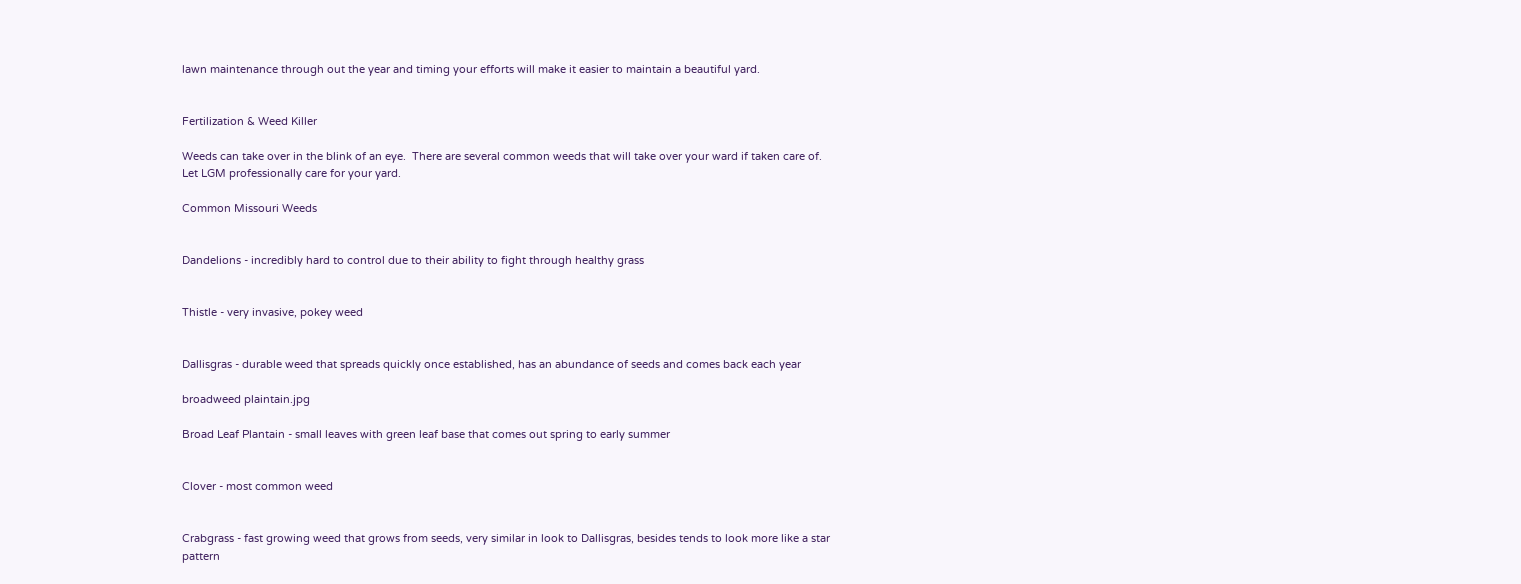lawn maintenance through out the year and timing your efforts will make it easier to maintain a beautiful yard.


Fertilization & Weed Killer

Weeds can take over in the blink of an eye.  There are several common weeds that will take over your ward if taken care of.   Let LGM professionally care for your yard.

Common Missouri Weeds


Dandelions - incredibly hard to control due to their ability to fight through healthy grass


Thistle - very invasive, pokey weed


Dallisgras - durable weed that spreads quickly once established, has an abundance of seeds and comes back each year

broadweed plaintain.jpg

Broad Leaf Plantain - small leaves with green leaf base that comes out spring to early summer


Clover - most common weed


Crabgrass - fast growing weed that grows from seeds, very similar in look to Dallisgras, besides tends to look more like a star pattern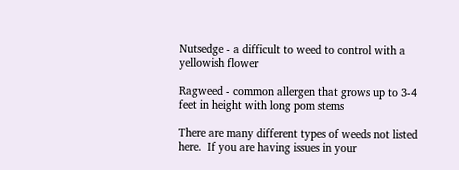Nutsedge - a difficult to weed to control with a yellowish flower

Ragweed - common allergen that grows up to 3-4 feet in height with long pom stems

There are many different types of weeds not listed here.  If you are having issues in your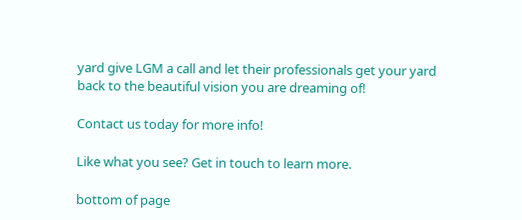yard give LGM a call and let their professionals get your yard back to the beautiful vision you are dreaming of!

Contact us today for more info!

Like what you see? Get in touch to learn more.

bottom of page